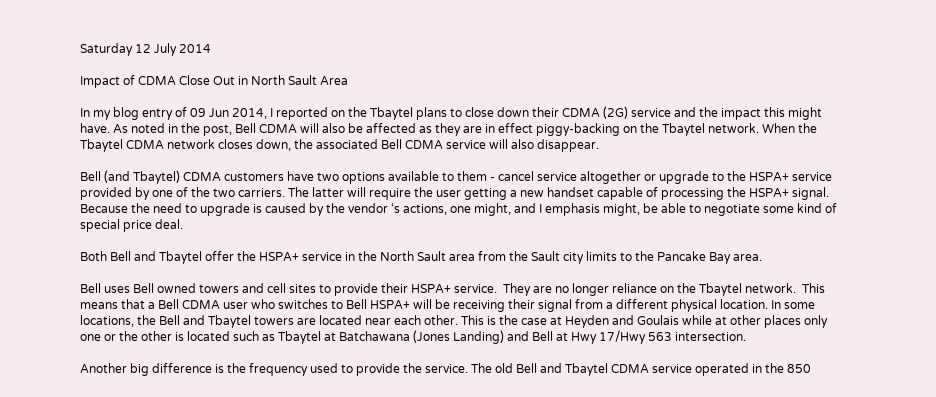Saturday 12 July 2014

Impact of CDMA Close Out in North Sault Area

In my blog entry of 09 Jun 2014, I reported on the Tbaytel plans to close down their CDMA (2G) service and the impact this might have. As noted in the post, Bell CDMA will also be affected as they are in effect piggy-backing on the Tbaytel network. When the Tbaytel CDMA network closes down, the associated Bell CDMA service will also disappear.

Bell (and Tbaytel) CDMA customers have two options available to them - cancel service altogether or upgrade to the HSPA+ service provided by one of the two carriers. The latter will require the user getting a new handset capable of processing the HSPA+ signal. Because the need to upgrade is caused by the vendor ‘s actions, one might, and I emphasis might, be able to negotiate some kind of special price deal.

Both Bell and Tbaytel offer the HSPA+ service in the North Sault area from the Sault city limits to the Pancake Bay area.

Bell uses Bell owned towers and cell sites to provide their HSPA+ service.  They are no longer reliance on the Tbaytel network.  This means that a Bell CDMA user who switches to Bell HSPA+ will be receiving their signal from a different physical location. In some locations, the Bell and Tbaytel towers are located near each other. This is the case at Heyden and Goulais while at other places only one or the other is located such as Tbaytel at Batchawana (Jones Landing) and Bell at Hwy 17/Hwy 563 intersection.

Another big difference is the frequency used to provide the service. The old Bell and Tbaytel CDMA service operated in the 850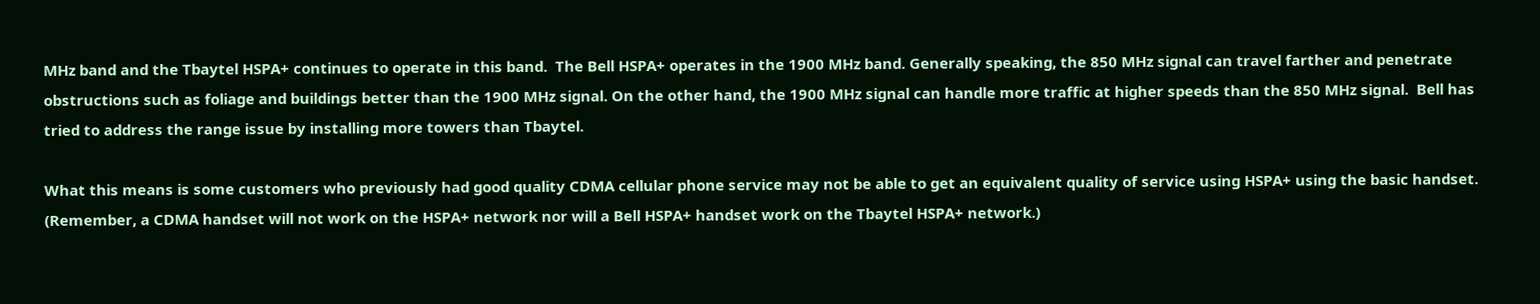MHz band and the Tbaytel HSPA+ continues to operate in this band.  The Bell HSPA+ operates in the 1900 MHz band. Generally speaking, the 850 MHz signal can travel farther and penetrate obstructions such as foliage and buildings better than the 1900 MHz signal. On the other hand, the 1900 MHz signal can handle more traffic at higher speeds than the 850 MHz signal.  Bell has tried to address the range issue by installing more towers than Tbaytel.

What this means is some customers who previously had good quality CDMA cellular phone service may not be able to get an equivalent quality of service using HSPA+ using the basic handset. (Remember, a CDMA handset will not work on the HSPA+ network nor will a Bell HSPA+ handset work on the Tbaytel HSPA+ network.)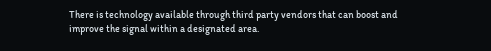There is technology available through third party vendors that can boost and improve the signal within a designated area.